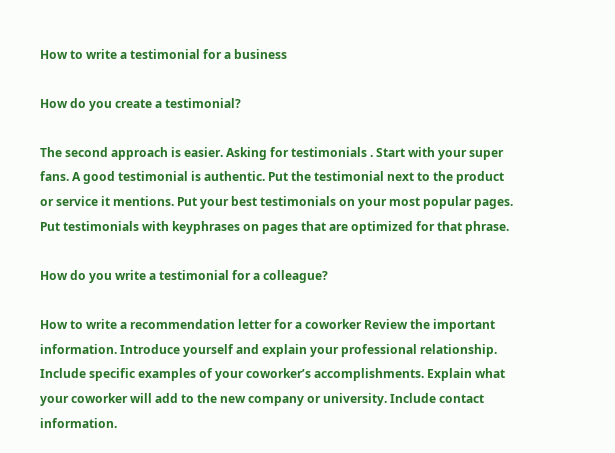How to write a testimonial for a business

How do you create a testimonial?

The second approach is easier. Asking for testimonials . Start with your super fans. A good testimonial is authentic. Put the testimonial next to the product or service it mentions. Put your best testimonials on your most popular pages. Put testimonials with keyphrases on pages that are optimized for that phrase.

How do you write a testimonial for a colleague?

How to write a recommendation letter for a coworker Review the important information. Introduce yourself and explain your professional relationship. Include specific examples of your coworker’s accomplishments. Explain what your coworker will add to the new company or university. Include contact information.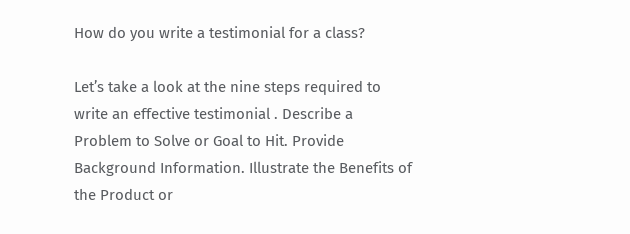How do you write a testimonial for a class?

Let’s take a look at the nine steps required to write an effective testimonial . Describe a Problem to Solve or Goal to Hit. Provide Background Information. Illustrate the Benefits of the Product or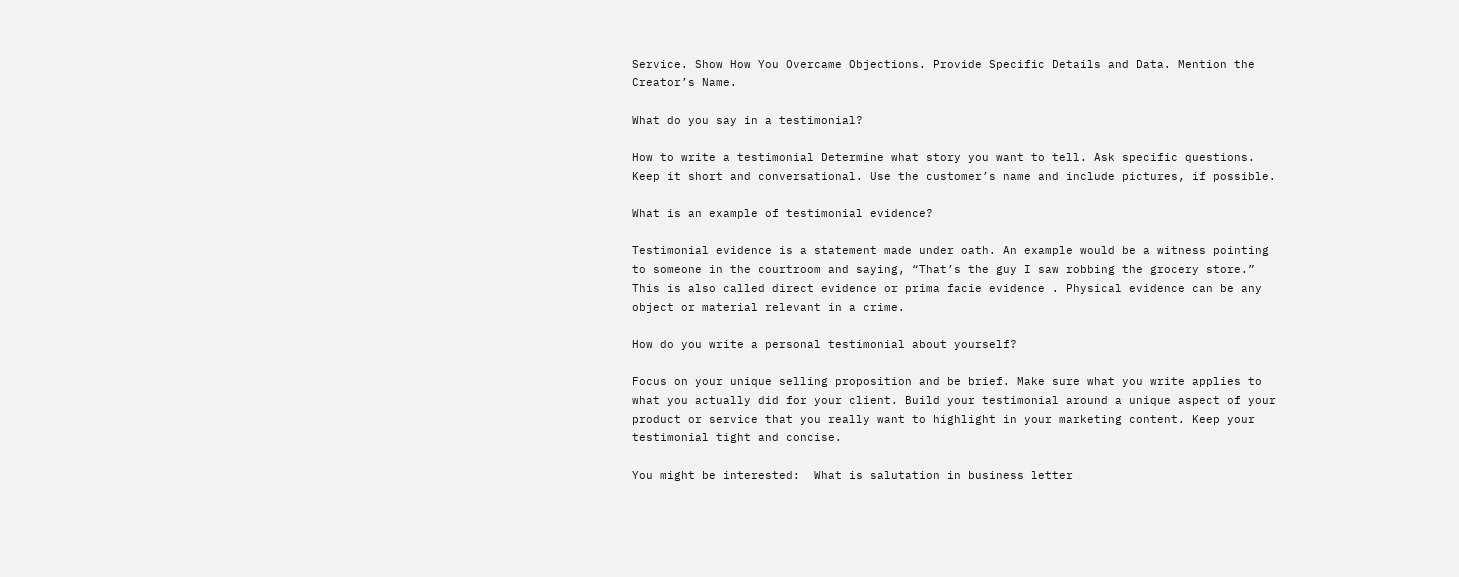Service. Show How You Overcame Objections. Provide Specific Details and Data. Mention the Creator’s Name.

What do you say in a testimonial?

How to write a testimonial Determine what story you want to tell. Ask specific questions. Keep it short and conversational. Use the customer’s name and include pictures, if possible.

What is an example of testimonial evidence?

Testimonial evidence is a statement made under oath. An example would be a witness pointing to someone in the courtroom and saying, “That’s the guy I saw robbing the grocery store.” This is also called direct evidence or prima facie evidence . Physical evidence can be any object or material relevant in a crime.

How do you write a personal testimonial about yourself?

Focus on your unique selling proposition and be brief. Make sure what you write applies to what you actually did for your client. Build your testimonial around a unique aspect of your product or service that you really want to highlight in your marketing content. Keep your testimonial tight and concise.

You might be interested:  What is salutation in business letter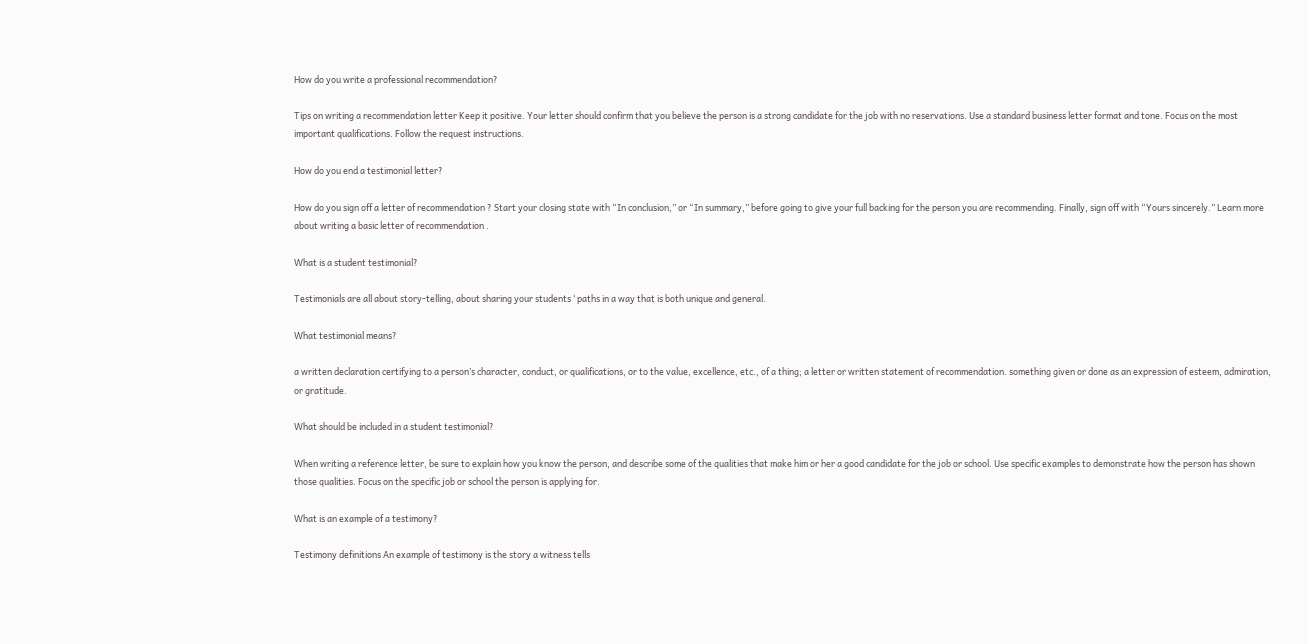How do you write a professional recommendation?

Tips on writing a recommendation letter Keep it positive. Your letter should confirm that you believe the person is a strong candidate for the job with no reservations. Use a standard business letter format and tone. Focus on the most important qualifications. Follow the request instructions.

How do you end a testimonial letter?

How do you sign off a letter of recommendation ? Start your closing state with “In conclusion,” or “In summary,” before going to give your full backing for the person you are recommending. Finally, sign off with “Yours sincerely.” Learn more about writing a basic letter of recommendation .

What is a student testimonial?

Testimonials are all about story-telling, about sharing your students ‘ paths in a way that is both unique and general.

What testimonial means?

a written declaration certifying to a person’s character, conduct, or qualifications, or to the value, excellence, etc., of a thing; a letter or written statement of recommendation. something given or done as an expression of esteem, admiration, or gratitude.

What should be included in a student testimonial?

When writing a reference letter, be sure to explain how you know the person, and describe some of the qualities that make him or her a good candidate for the job or school. Use specific examples to demonstrate how the person has shown those qualities. Focus on the specific job or school the person is applying for.

What is an example of a testimony?

Testimony definitions An example of testimony is the story a witness tells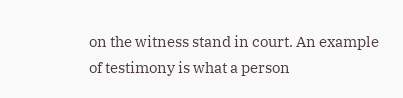on the witness stand in court. An example of testimony is what a person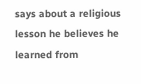says about a religious lesson he believes he learned from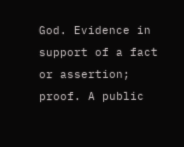God. Evidence in support of a fact or assertion; proof. A public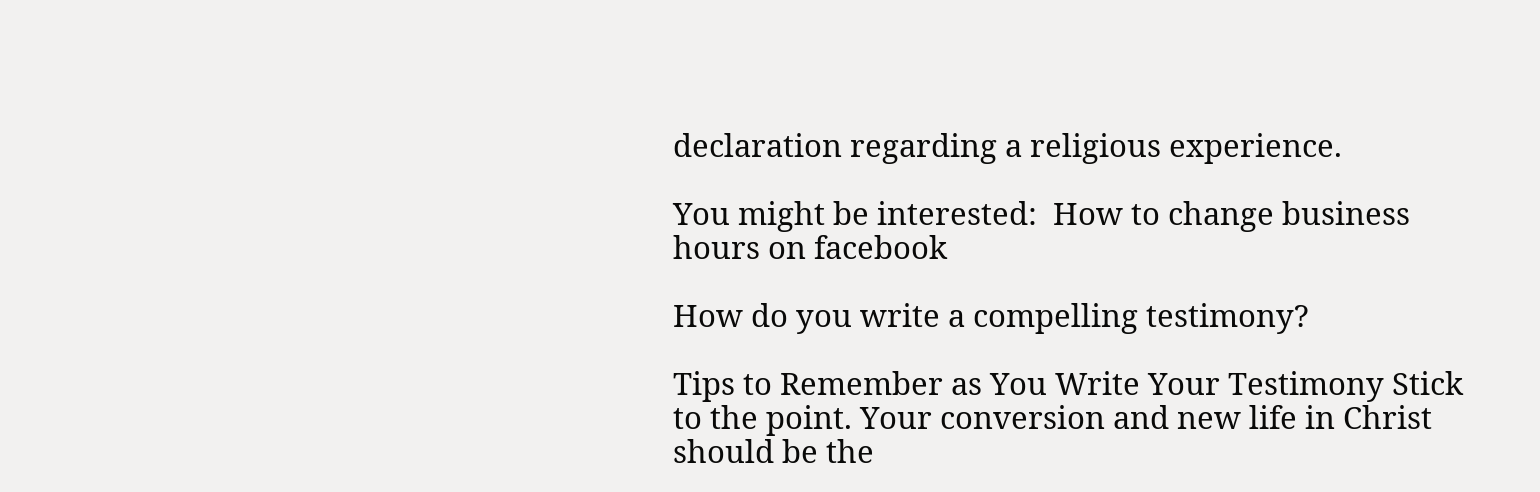declaration regarding a religious experience.

You might be interested:  How to change business hours on facebook

How do you write a compelling testimony?

Tips to Remember as You Write Your Testimony Stick to the point. Your conversion and new life in Christ should be the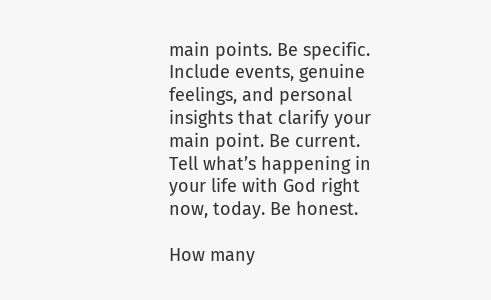main points. Be specific. Include events, genuine feelings, and personal insights that clarify your main point. Be current. Tell what’s happening in your life with God right now, today. Be honest.

How many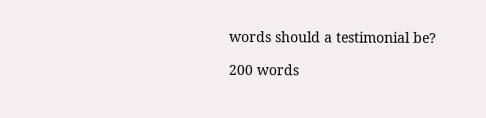words should a testimonial be?

200 words